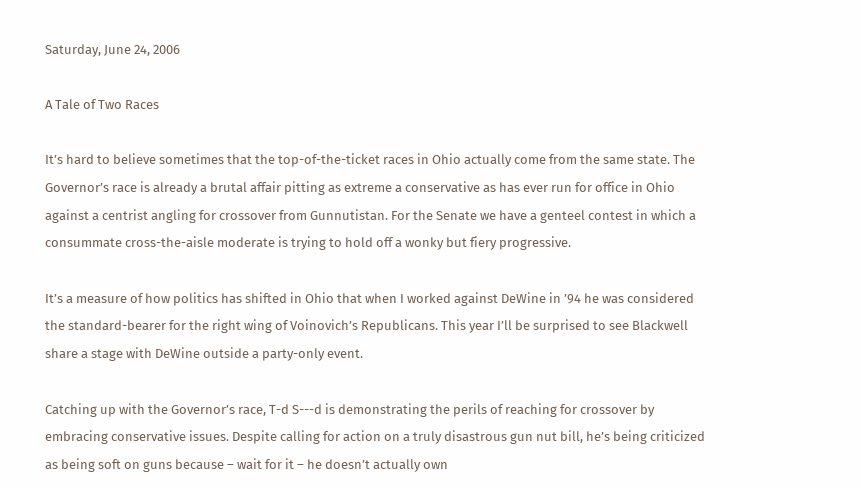Saturday, June 24, 2006

A Tale of Two Races

It’s hard to believe sometimes that the top-of-the-ticket races in Ohio actually come from the same state. The Governor’s race is already a brutal affair pitting as extreme a conservative as has ever run for office in Ohio against a centrist angling for crossover from Gunnutistan. For the Senate we have a genteel contest in which a consummate cross-the-aisle moderate is trying to hold off a wonky but fiery progressive.

It’s a measure of how politics has shifted in Ohio that when I worked against DeWine in ’94 he was considered the standard-bearer for the right wing of Voinovich’s Republicans. This year I’ll be surprised to see Blackwell share a stage with DeWine outside a party-only event.

Catching up with the Governor’s race, T-d S---d is demonstrating the perils of reaching for crossover by embracing conservative issues. Despite calling for action on a truly disastrous gun nut bill, he’s being criticized as being soft on guns because – wait for it – he doesn’t actually own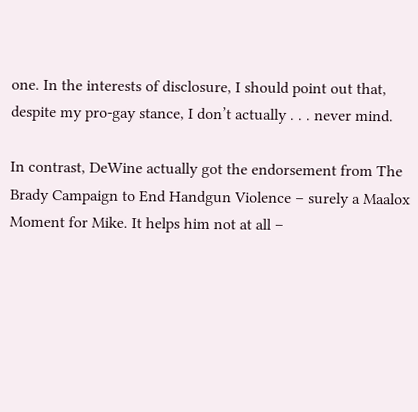one. In the interests of disclosure, I should point out that, despite my pro-gay stance, I don’t actually . . . never mind.

In contrast, DeWine actually got the endorsement from The Brady Campaign to End Handgun Violence – surely a Maalox Moment for Mike. It helps him not at all –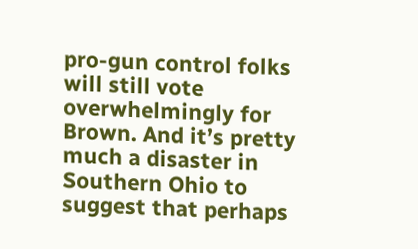pro-gun control folks will still vote overwhelmingly for Brown. And it’s pretty much a disaster in Southern Ohio to suggest that perhaps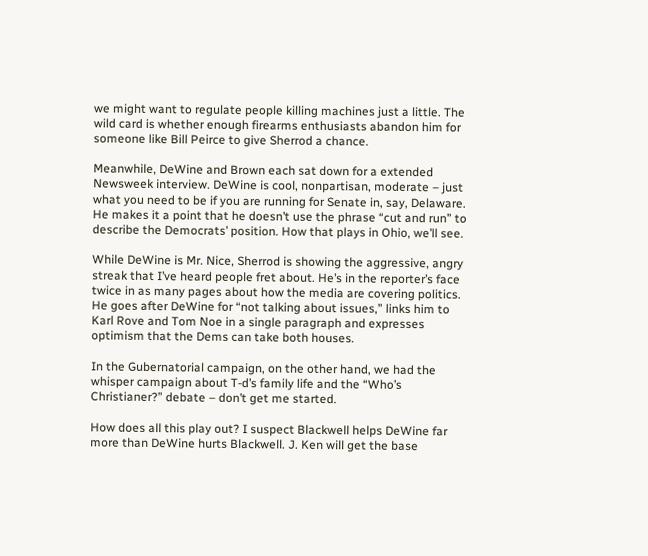we might want to regulate people killing machines just a little. The wild card is whether enough firearms enthusiasts abandon him for someone like Bill Peirce to give Sherrod a chance.

Meanwhile, DeWine and Brown each sat down for a extended Newsweek interview. DeWine is cool, nonpartisan, moderate – just what you need to be if you are running for Senate in, say, Delaware. He makes it a point that he doesn’t use the phrase “cut and run” to describe the Democrats’ position. How that plays in Ohio, we’ll see.

While DeWine is Mr. Nice, Sherrod is showing the aggressive, angry streak that I’ve heard people fret about. He’s in the reporter’s face twice in as many pages about how the media are covering politics. He goes after DeWine for “not talking about issues,” links him to Karl Rove and Tom Noe in a single paragraph and expresses optimism that the Dems can take both houses.

In the Gubernatorial campaign, on the other hand, we had the whisper campaign about T-d’s family life and the “Who’s Christianer?” debate – don’t get me started.

How does all this play out? I suspect Blackwell helps DeWine far more than DeWine hurts Blackwell. J. Ken will get the base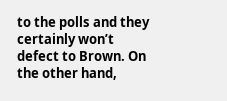to the polls and they certainly won’t defect to Brown. On the other hand,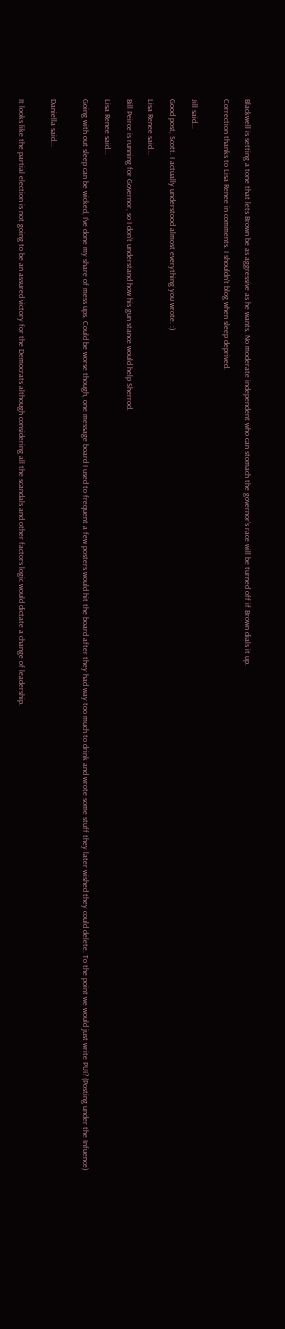Blackwell is setting a tone that lets Brown be as aggressive as he wants. No moderate independent who can stomach the governor’s race will be turned off if Brown dials it up.

Correction thanks to Lisa Renee in comments. I shouldn't blog when sleep deprived.


Jill said...

Good post, Scott. I actually understood almost everything you wrote. :)

Lisa Renee said...

Bill Peirce is running for Governor, so I don't understand how his gun stance would help Sherrod.

Lisa Renee said...

Going with out sleep can be wicked, I've done my share of mess ups. Could be worse though, one message board I used to frequent a few posters would hit the board after they had way too much to drink and wrote some stuff they later wished they could delete. To the point we would just write PUI? (Posting under the Infuence)


Daniella said...


It looks like the partial election is not going to be an assured victory for the Democrats although considering all the scandals and other factors logic would dictate a change of leadership.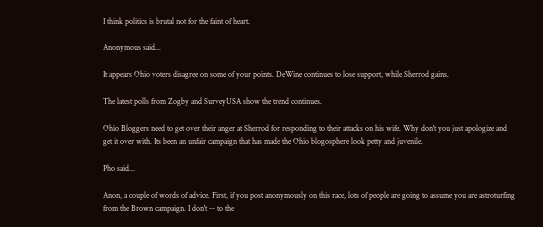I think politics is brutal not for the faint of heart.

Anonymous said...

It appears Ohio voters disagree on some of your points. DeWine continues to lose support, while Sherrod gains.

The latest polls from Zogby and SurveyUSA show the trend continues.

Ohio Bloggers need to get over their anger at Sherrod for responding to their attacks on his wife. Why don't you just apologize and get it over with. Its been an unfair campaign that has made the Ohio blogosphere look petty and juvenile.

Pho said...

Anon, a couple of words of advice. First, if you post anonymously on this race, lots of people are going to assume you are astroturfing from the Brown campaign. I don't -- to the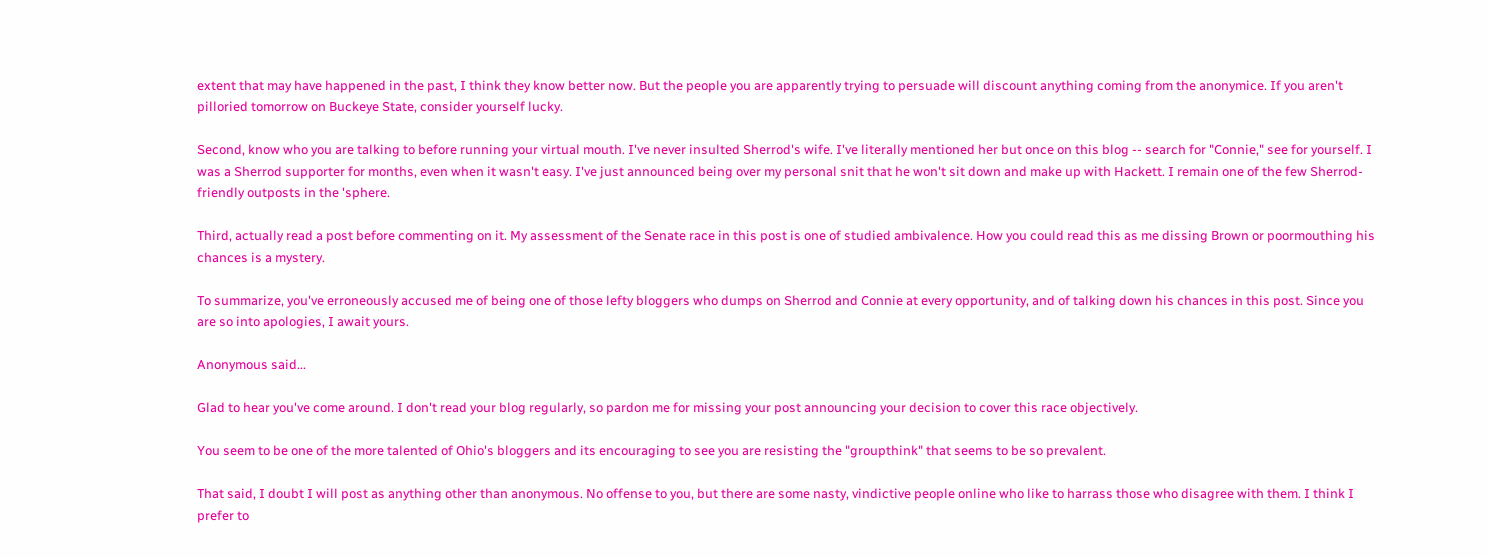extent that may have happened in the past, I think they know better now. But the people you are apparently trying to persuade will discount anything coming from the anonymice. If you aren't pilloried tomorrow on Buckeye State, consider yourself lucky.

Second, know who you are talking to before running your virtual mouth. I've never insulted Sherrod's wife. I've literally mentioned her but once on this blog -- search for "Connie," see for yourself. I was a Sherrod supporter for months, even when it wasn't easy. I've just announced being over my personal snit that he won't sit down and make up with Hackett. I remain one of the few Sherrod-friendly outposts in the 'sphere.

Third, actually read a post before commenting on it. My assessment of the Senate race in this post is one of studied ambivalence. How you could read this as me dissing Brown or poormouthing his chances is a mystery.

To summarize, you've erroneously accused me of being one of those lefty bloggers who dumps on Sherrod and Connie at every opportunity, and of talking down his chances in this post. Since you are so into apologies, I await yours.

Anonymous said...

Glad to hear you've come around. I don't read your blog regularly, so pardon me for missing your post announcing your decision to cover this race objectively.

You seem to be one of the more talented of Ohio's bloggers and its encouraging to see you are resisting the "groupthink" that seems to be so prevalent.

That said, I doubt I will post as anything other than anonymous. No offense to you, but there are some nasty, vindictive people online who like to harrass those who disagree with them. I think I prefer to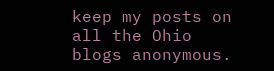keep my posts on all the Ohio blogs anonymous.